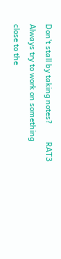Don't stall by taking notes?         RAT3
Always try to work on something
close to the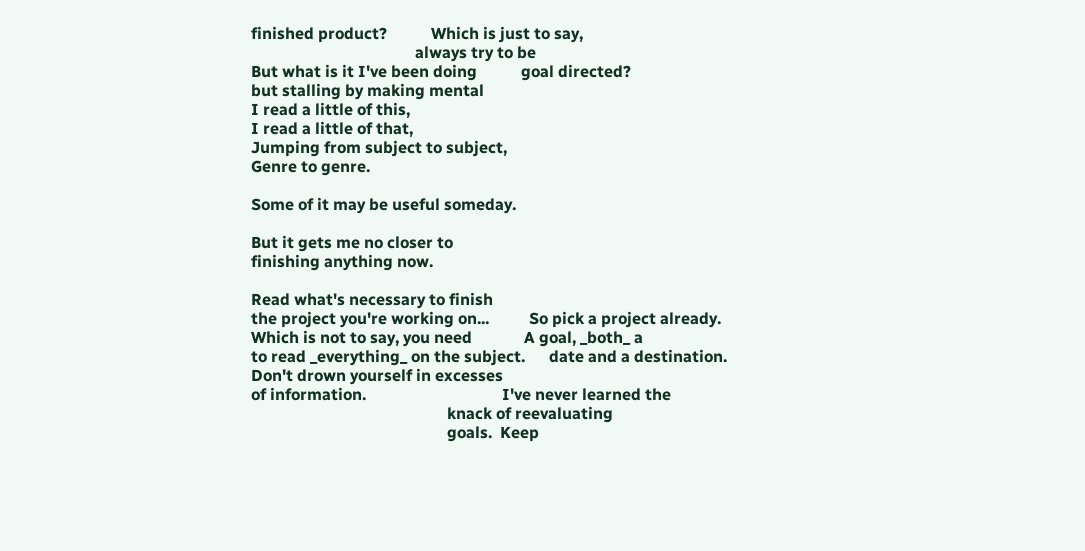finished product?           Which is just to say,
                                         always try to be
But what is it I've been doing           goal directed?
but stalling by making mental
I read a little of this,
I read a little of that,
Jumping from subject to subject,
Genre to genre.

Some of it may be useful someday.

But it gets me no closer to
finishing anything now.

Read what's necessary to finish
the project you're working on...          So pick a project already.
Which is not to say, you need             A goal, _both_ a
to read _everything_ on the subject.      date and a destination.
Don't drown yourself in excesses
of information.                                  I've never learned the
                                                 knack of reevaluating
                                                 goals.  Keep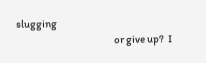slugging
                                                 or give up?  I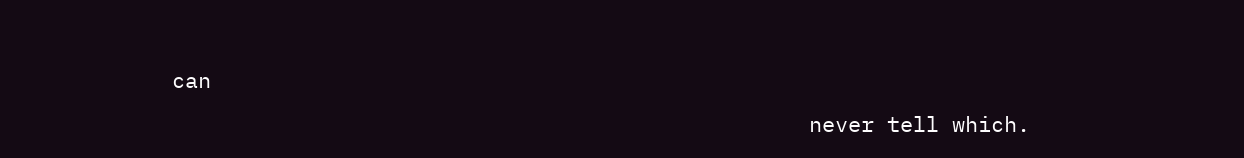can
                                                 never tell which.